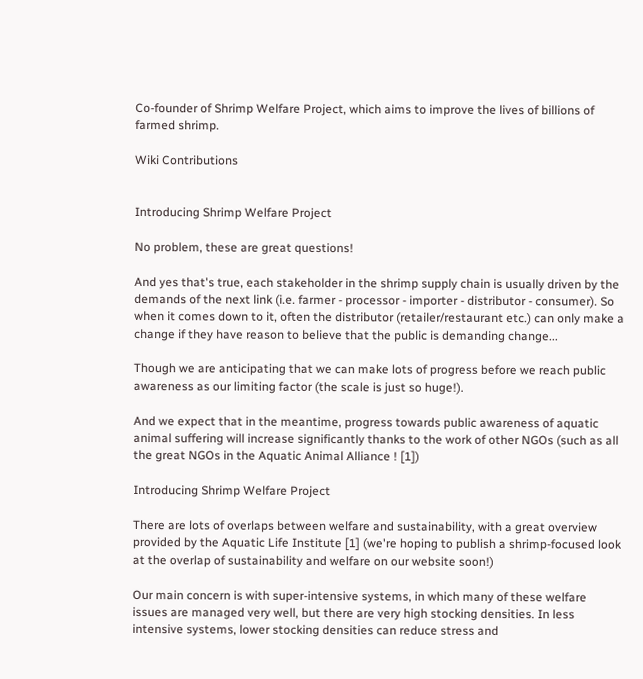Co-founder of Shrimp Welfare Project, which aims to improve the lives of billions of farmed shrimp.

Wiki Contributions


Introducing Shrimp Welfare Project

No problem, these are great questions!

And yes that's true, each stakeholder in the shrimp supply chain is usually driven by the demands of the next link (i.e. farmer - processor - importer - distributor - consumer). So when it comes down to it, often the distributor (retailer/restaurant etc.) can only make a change if they have reason to believe that the public is demanding change...

Though we are anticipating that we can make lots of progress before we reach public awareness as our limiting factor (the scale is just so huge!).

And we expect that in the meantime, progress towards public awareness of aquatic animal suffering will increase significantly thanks to the work of other NGOs (such as all the great NGOs in the Aquatic Animal Alliance ! [1])

Introducing Shrimp Welfare Project

There are lots of overlaps between welfare and sustainability, with a great overview provided by the Aquatic Life Institute [1] (we're hoping to publish a shrimp-focused look at the overlap of sustainability and welfare on our website soon!)

Our main concern is with super-intensive systems, in which many of these welfare issues are managed very well, but there are very high stocking densities. In less intensive systems, lower stocking densities can reduce stress and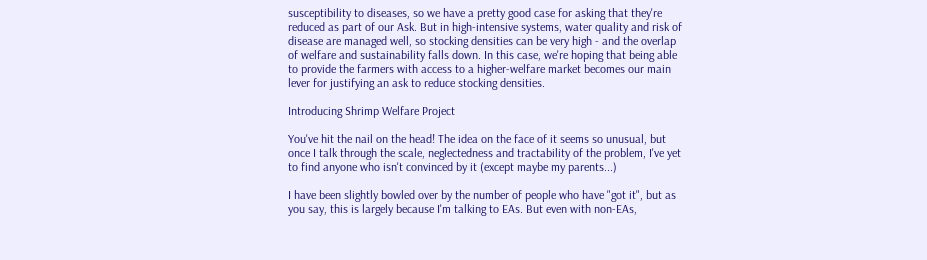susceptibility to diseases, so we have a pretty good case for asking that they're reduced as part of our Ask. But in high-intensive systems, water quality and risk of disease are managed well, so stocking densities can be very high - and the overlap of welfare and sustainability falls down. In this case, we're hoping that being able to provide the farmers with access to a higher-welfare market becomes our main lever for justifying an ask to reduce stocking densities.

Introducing Shrimp Welfare Project

You've hit the nail on the head! The idea on the face of it seems so unusual, but once I talk through the scale, neglectedness and tractability of the problem, I've yet to find anyone who isn't convinced by it (except maybe my parents...)

I have been slightly bowled over by the number of people who have "got it", but as you say, this is largely because I'm talking to EAs. But even with non-EAs,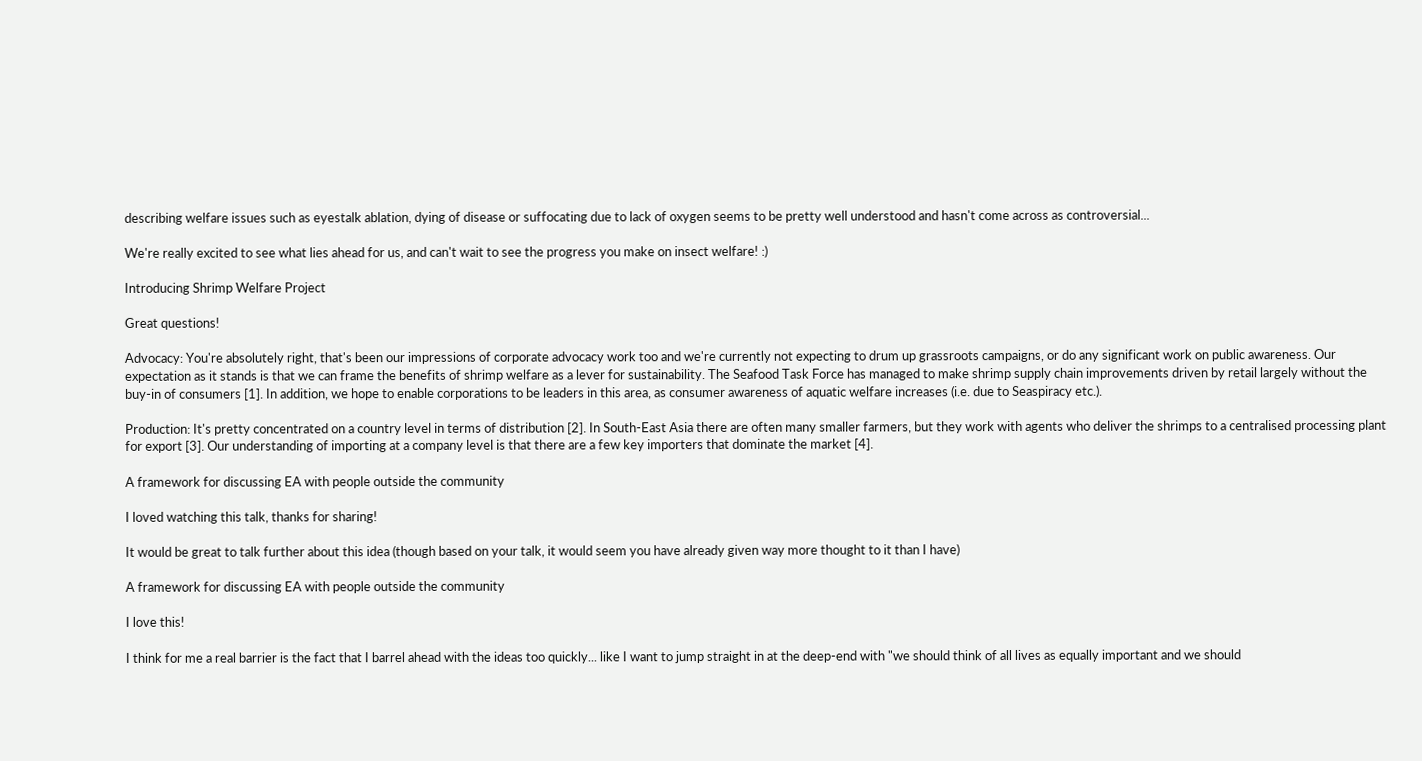describing welfare issues such as eyestalk ablation, dying of disease or suffocating due to lack of oxygen seems to be pretty well understood and hasn't come across as controversial...

We're really excited to see what lies ahead for us, and can't wait to see the progress you make on insect welfare! :)

Introducing Shrimp Welfare Project

Great questions!

Advocacy: You're absolutely right, that's been our impressions of corporate advocacy work too and we're currently not expecting to drum up grassroots campaigns, or do any significant work on public awareness. Our expectation as it stands is that we can frame the benefits of shrimp welfare as a lever for sustainability. The Seafood Task Force has managed to make shrimp supply chain improvements driven by retail largely without the buy-in of consumers [1]. In addition, we hope to enable corporations to be leaders in this area, as consumer awareness of aquatic welfare increases (i.e. due to Seaspiracy etc.).

Production: It's pretty concentrated on a country level in terms of distribution [2]. In South-East Asia there are often many smaller farmers, but they work with agents who deliver the shrimps to a centralised processing plant for export [3]. Our understanding of importing at a company level is that there are a few key importers that dominate the market [4].

A framework for discussing EA with people outside the community

I loved watching this talk, thanks for sharing!

It would be great to talk further about this idea (though based on your talk, it would seem you have already given way more thought to it than I have)

A framework for discussing EA with people outside the community

I love this!

I think for me a real barrier is the fact that I barrel ahead with the ideas too quickly... like I want to jump straight in at the deep-end with "we should think of all lives as equally important and we should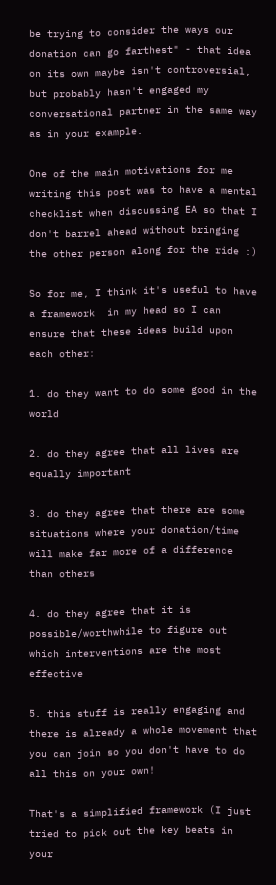be trying to consider the ways our donation can go farthest" - that idea on its own maybe isn't controversial, but probably hasn't engaged my conversational partner in the same way as in your example.

One of the main motivations for me writing this post was to have a mental checklist when discussing EA so that I don't barrel ahead without bringing the other person along for the ride :)

So for me, I think it's useful to have a framework  in my head so I can ensure that these ideas build upon each other:

1. do they want to do some good in the world

2. do they agree that all lives are equally important

3. do they agree that there are some situations where your donation/time will make far more of a difference than others

4. do they agree that it is possible/worthwhile to figure out which interventions are the most effective

5. this stuff is really engaging and there is already a whole movement that you can join so you don't have to do all this on your own!

That's a simplified framework (I just tried to pick out the key beats in your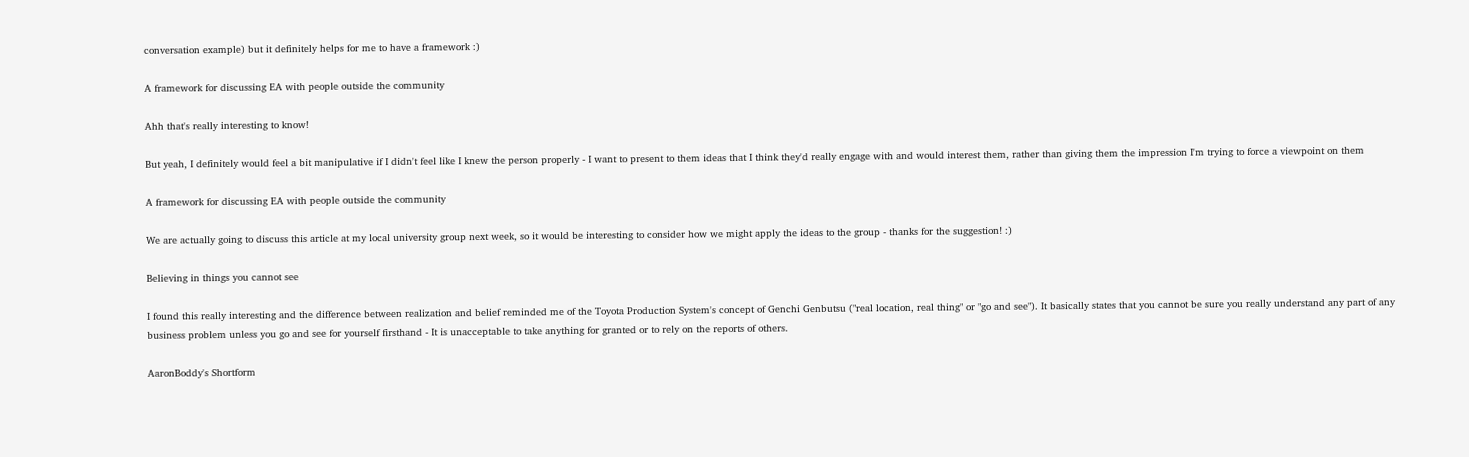conversation example) but it definitely helps for me to have a framework :)

A framework for discussing EA with people outside the community

Ahh that's really interesting to know!

But yeah, I definitely would feel a bit manipulative if I didn't feel like I knew the person properly - I want to present to them ideas that I think they'd really engage with and would interest them, rather than giving them the impression I'm trying to force a viewpoint on them

A framework for discussing EA with people outside the community

We are actually going to discuss this article at my local university group next week, so it would be interesting to consider how we might apply the ideas to the group - thanks for the suggestion! :)

Believing in things you cannot see

I found this really interesting and the difference between realization and belief reminded me of the Toyota Production System's concept of Genchi Genbutsu ("real location, real thing" or "go and see"). It basically states that you cannot be sure you really understand any part of any business problem unless you go and see for yourself firsthand - It is unacceptable to take anything for granted or to rely on the reports of others.

AaronBoddy's Shortform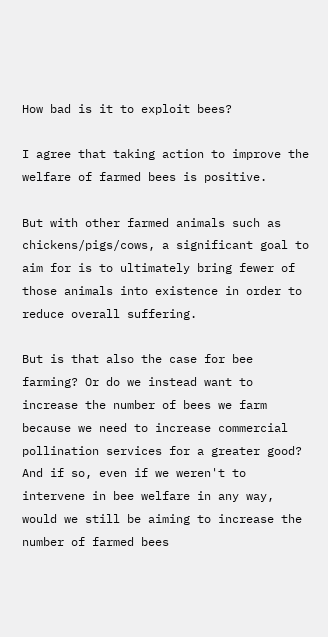How bad is it to exploit bees?

I agree that taking action to improve the welfare of farmed bees is positive.

But with other farmed animals such as chickens/pigs/cows, a significant goal to aim for is to ultimately bring fewer of those animals into existence in order to reduce overall suffering.

But is that also the case for bee farming? Or do we instead want to increase the number of bees we farm because we need to increase commercial pollination services for a greater good? And if so, even if we weren't to intervene in bee welfare in any way, would we still be aiming to increase the number of farmed bees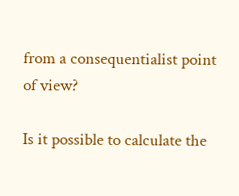from a consequentialist point of view?

Is it possible to calculate the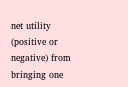net utility (positive or negative) from bringing one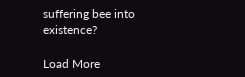suffering bee into existence?

Load More